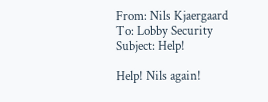From: Nils Kjaergaard
To: Lobby Security
Subject: Help!

Help! Nils again!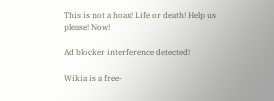This is not a hoax! Life or death! Help us please! Now!

Ad blocker interference detected!

Wikia is a free-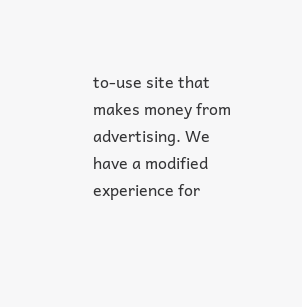to-use site that makes money from advertising. We have a modified experience for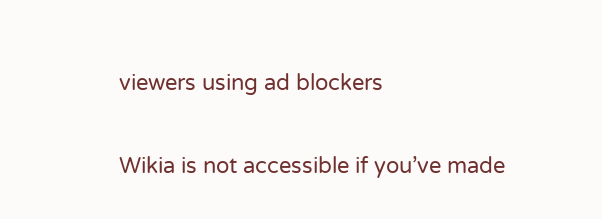viewers using ad blockers

Wikia is not accessible if you’ve made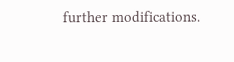further modifications.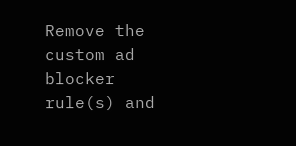Remove the custom ad blocker rule(s) and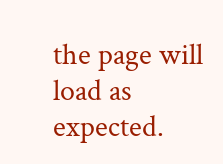the page will load as expected.